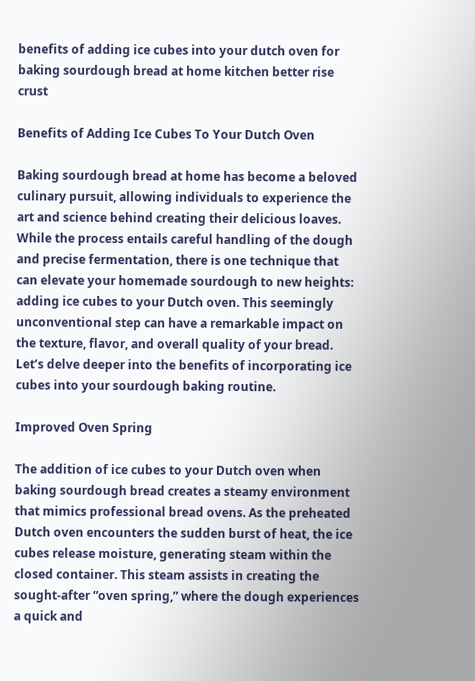benefits of adding ice cubes into your dutch oven for baking sourdough bread at home kitchen better rise crust

Benefits of Adding Ice Cubes To Your Dutch Oven

Baking sourdough bread at home has become a beloved culinary pursuit, allowing individuals to experience the art and science behind creating their delicious loaves. While the process entails careful handling of the dough and precise fermentation, there is one technique that can elevate your homemade sourdough to new heights: adding ice cubes to your Dutch oven. This seemingly unconventional step can have a remarkable impact on the texture, flavor, and overall quality of your bread. Let’s delve deeper into the benefits of incorporating ice cubes into your sourdough baking routine.

Improved Oven Spring

The addition of ice cubes to your Dutch oven when baking sourdough bread creates a steamy environment that mimics professional bread ovens. As the preheated Dutch oven encounters the sudden burst of heat, the ice cubes release moisture, generating steam within the closed container. This steam assists in creating the sought-after “oven spring,” where the dough experiences a quick and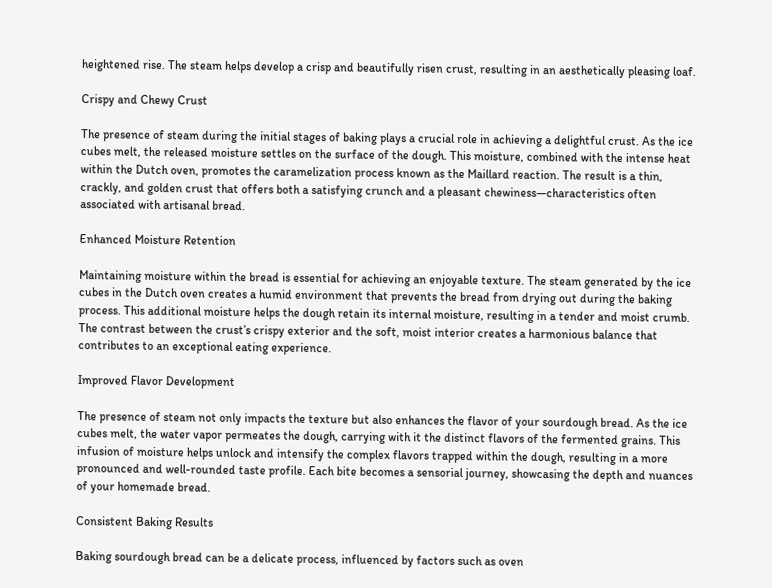heightened rise. The steam helps develop a crisp and beautifully risen crust, resulting in an aesthetically pleasing loaf.

Crispy and Chewy Crust

The presence of steam during the initial stages of baking plays a crucial role in achieving a delightful crust. As the ice cubes melt, the released moisture settles on the surface of the dough. This moisture, combined with the intense heat within the Dutch oven, promotes the caramelization process known as the Maillard reaction. The result is a thin, crackly, and golden crust that offers both a satisfying crunch and a pleasant chewiness—characteristics often associated with artisanal bread.

Enhanced Moisture Retention

Maintaining moisture within the bread is essential for achieving an enjoyable texture. The steam generated by the ice cubes in the Dutch oven creates a humid environment that prevents the bread from drying out during the baking process. This additional moisture helps the dough retain its internal moisture, resulting in a tender and moist crumb. The contrast between the crust’s crispy exterior and the soft, moist interior creates a harmonious balance that contributes to an exceptional eating experience.

Improved Flavor Development

The presence of steam not only impacts the texture but also enhances the flavor of your sourdough bread. As the ice cubes melt, the water vapor permeates the dough, carrying with it the distinct flavors of the fermented grains. This infusion of moisture helps unlock and intensify the complex flavors trapped within the dough, resulting in a more pronounced and well-rounded taste profile. Each bite becomes a sensorial journey, showcasing the depth and nuances of your homemade bread.

Consistent Baking Results

Baking sourdough bread can be a delicate process, influenced by factors such as oven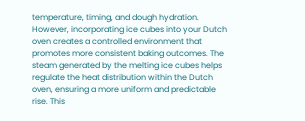temperature, timing, and dough hydration. However, incorporating ice cubes into your Dutch oven creates a controlled environment that promotes more consistent baking outcomes. The steam generated by the melting ice cubes helps regulate the heat distribution within the Dutch oven, ensuring a more uniform and predictable rise. This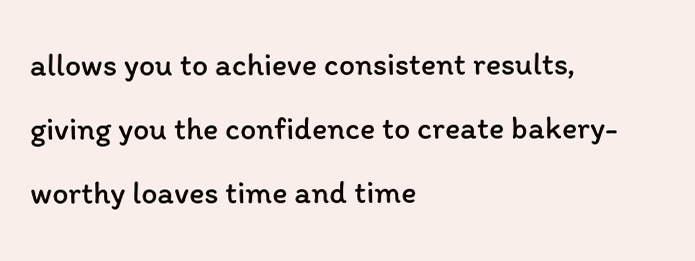allows you to achieve consistent results, giving you the confidence to create bakery-worthy loaves time and time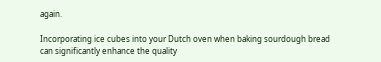again.

Incorporating ice cubes into your Dutch oven when baking sourdough bread can significantly enhance the quality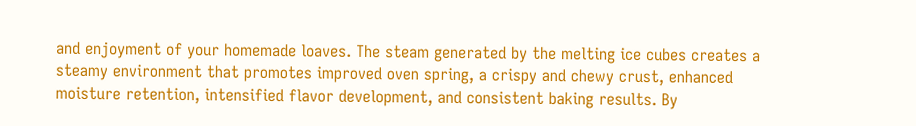and enjoyment of your homemade loaves. The steam generated by the melting ice cubes creates a steamy environment that promotes improved oven spring, a crispy and chewy crust, enhanced moisture retention, intensified flavor development, and consistent baking results. By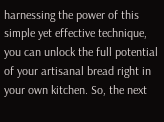harnessing the power of this simple yet effective technique, you can unlock the full potential of your artisanal bread right in your own kitchen. So, the next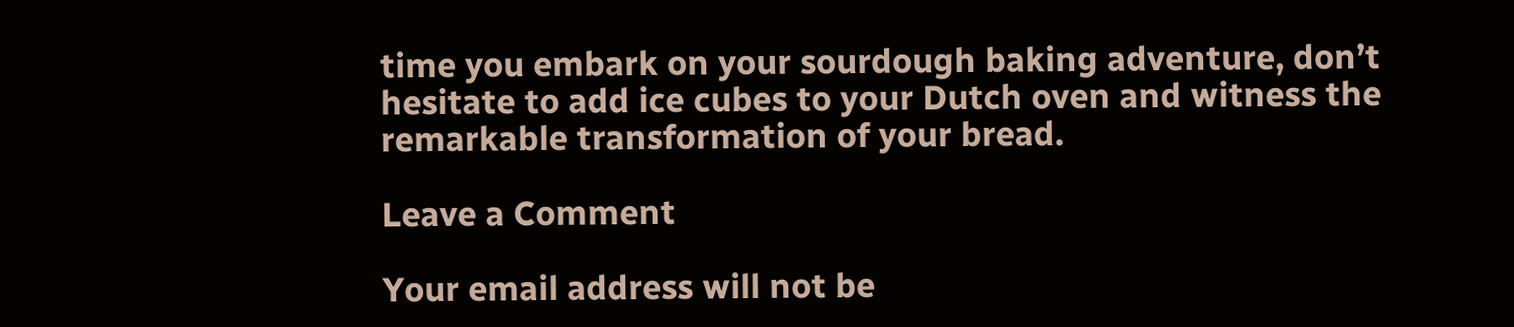time you embark on your sourdough baking adventure, don’t hesitate to add ice cubes to your Dutch oven and witness the remarkable transformation of your bread.

Leave a Comment

Your email address will not be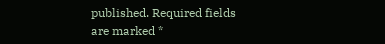published. Required fields are marked *